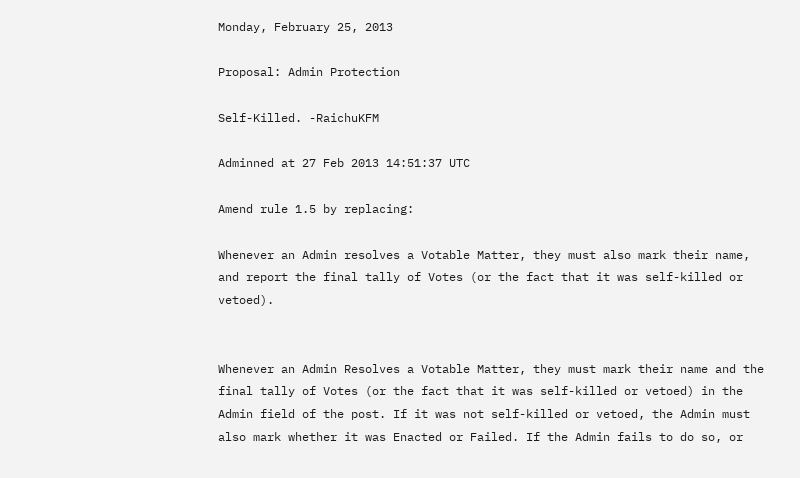Monday, February 25, 2013

Proposal: Admin Protection

Self-Killed. -RaichuKFM

Adminned at 27 Feb 2013 14:51:37 UTC

Amend rule 1.5 by replacing:

Whenever an Admin resolves a Votable Matter, they must also mark their name, and report the final tally of Votes (or the fact that it was self-killed or vetoed).


Whenever an Admin Resolves a Votable Matter, they must mark their name and the final tally of Votes (or the fact that it was self-killed or vetoed) in the Admin field of the post. If it was not self-killed or vetoed, the Admin must also mark whether it was Enacted or Failed. If the Admin fails to do so, or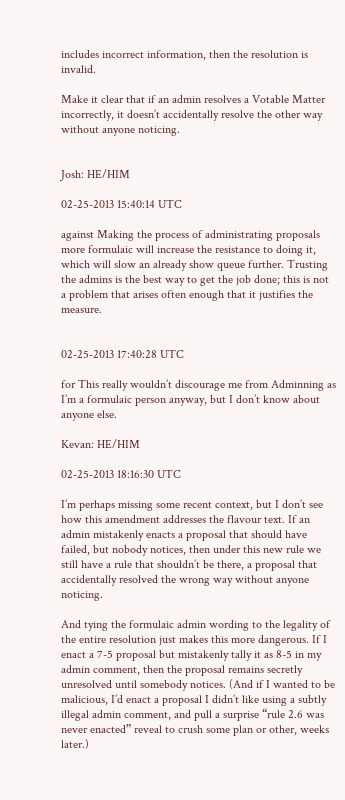includes incorrect information, then the resolution is invalid.

Make it clear that if an admin resolves a Votable Matter incorrectly, it doesn’t accidentally resolve the other way without anyone noticing.


Josh: HE/HIM

02-25-2013 15:40:14 UTC

against Making the process of administrating proposals more formulaic will increase the resistance to doing it, which will slow an already show queue further. Trusting the admins is the best way to get the job done; this is not a problem that arises often enough that it justifies the measure.


02-25-2013 17:40:28 UTC

for This really wouldn’t discourage me from Adminning as I’m a formulaic person anyway, but I don’t know about anyone else.

Kevan: HE/HIM

02-25-2013 18:16:30 UTC

I’m perhaps missing some recent context, but I don’t see how this amendment addresses the flavour text. If an admin mistakenly enacts a proposal that should have failed, but nobody notices, then under this new rule we still have a rule that shouldn’t be there, a proposal that accidentally resolved the wrong way without anyone noticing.

And tying the formulaic admin wording to the legality of the entire resolution just makes this more dangerous. If I enact a 7-5 proposal but mistakenly tally it as 8-5 in my admin comment, then the proposal remains secretly unresolved until somebody notices. (And if I wanted to be malicious, I’d enact a proposal I didn’t like using a subtly illegal admin comment, and pull a surprise “rule 2.6 was never enacted” reveal to crush some plan or other, weeks later.)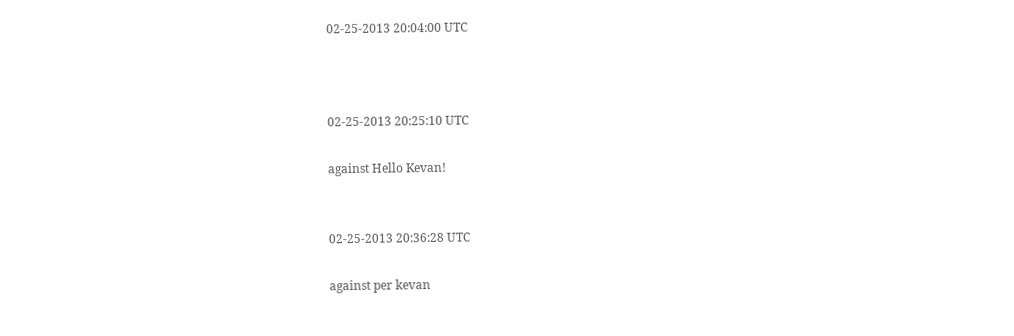02-25-2013 20:04:00 UTC



02-25-2013 20:25:10 UTC

against Hello Kevan!


02-25-2013 20:36:28 UTC

against per kevan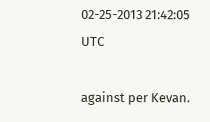02-25-2013 21:42:05 UTC

against per Kevan.